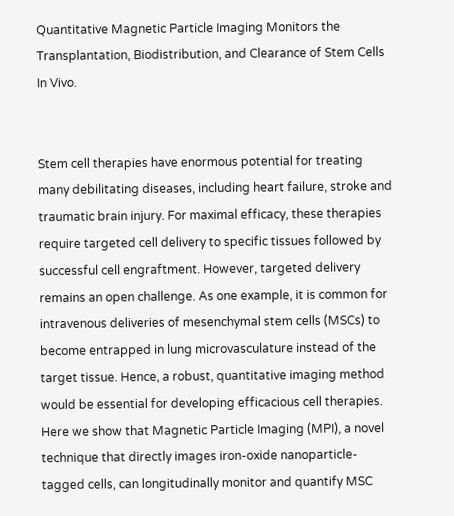Quantitative Magnetic Particle Imaging Monitors the Transplantation, Biodistribution, and Clearance of Stem Cells In Vivo.


Stem cell therapies have enormous potential for treating many debilitating diseases, including heart failure, stroke and traumatic brain injury. For maximal efficacy, these therapies require targeted cell delivery to specific tissues followed by successful cell engraftment. However, targeted delivery remains an open challenge. As one example, it is common for intravenous deliveries of mesenchymal stem cells (MSCs) to become entrapped in lung microvasculature instead of the target tissue. Hence, a robust, quantitative imaging method would be essential for developing efficacious cell therapies. Here we show that Magnetic Particle Imaging (MPI), a novel technique that directly images iron-oxide nanoparticle-tagged cells, can longitudinally monitor and quantify MSC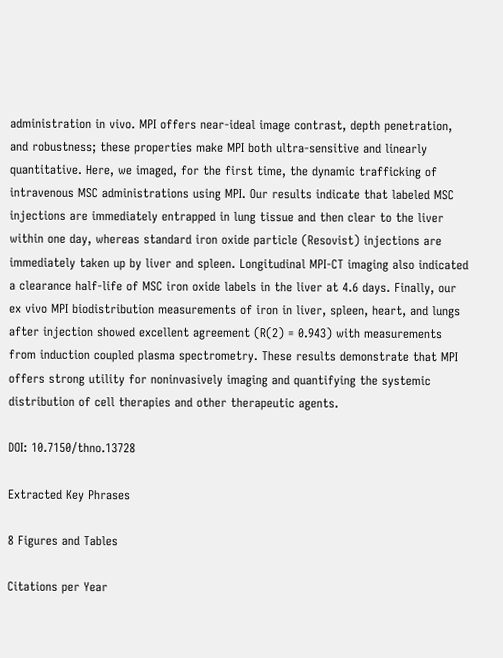administration in vivo. MPI offers near-ideal image contrast, depth penetration, and robustness; these properties make MPI both ultra-sensitive and linearly quantitative. Here, we imaged, for the first time, the dynamic trafficking of intravenous MSC administrations using MPI. Our results indicate that labeled MSC injections are immediately entrapped in lung tissue and then clear to the liver within one day, whereas standard iron oxide particle (Resovist) injections are immediately taken up by liver and spleen. Longitudinal MPI-CT imaging also indicated a clearance half-life of MSC iron oxide labels in the liver at 4.6 days. Finally, our ex vivo MPI biodistribution measurements of iron in liver, spleen, heart, and lungs after injection showed excellent agreement (R(2) = 0.943) with measurements from induction coupled plasma spectrometry. These results demonstrate that MPI offers strong utility for noninvasively imaging and quantifying the systemic distribution of cell therapies and other therapeutic agents.

DOI: 10.7150/thno.13728

Extracted Key Phrases

8 Figures and Tables

Citations per Year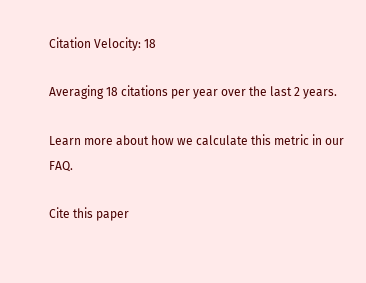Citation Velocity: 18

Averaging 18 citations per year over the last 2 years.

Learn more about how we calculate this metric in our FAQ.

Cite this paper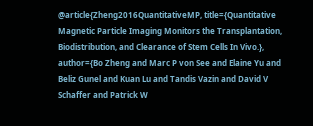@article{Zheng2016QuantitativeMP, title={Quantitative Magnetic Particle Imaging Monitors the Transplantation, Biodistribution, and Clearance of Stem Cells In Vivo.}, author={Bo Zheng and Marc P von See and Elaine Yu and Beliz Gunel and Kuan Lu and Tandis Vazin and David V Schaffer and Patrick W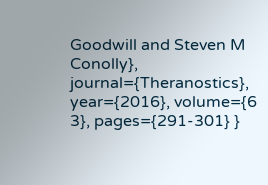Goodwill and Steven M Conolly}, journal={Theranostics}, year={2016}, volume={6 3}, pages={291-301} }